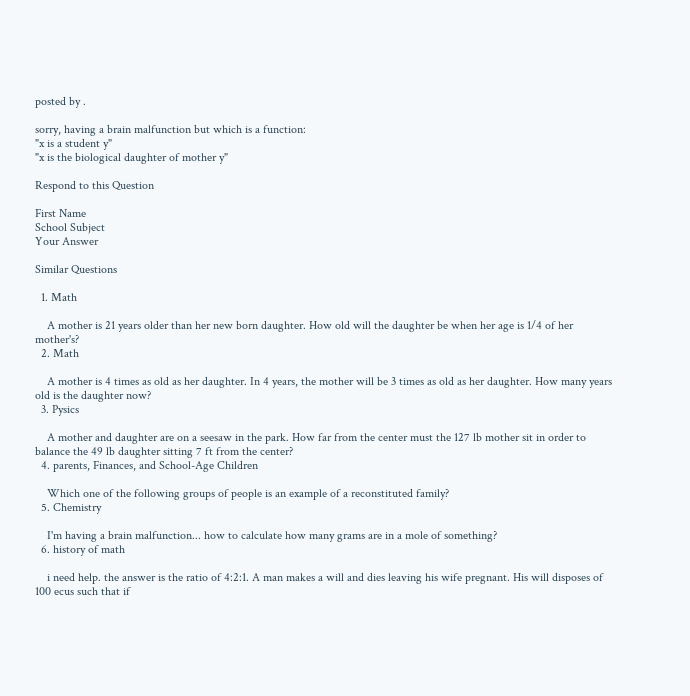posted by .

sorry, having a brain malfunction but which is a function:
"x is a student y"
"x is the biological daughter of mother y"

Respond to this Question

First Name
School Subject
Your Answer

Similar Questions

  1. Math

    A mother is 21 years older than her new born daughter. How old will the daughter be when her age is 1/4 of her mother's?
  2. Math

    A mother is 4 times as old as her daughter. In 4 years, the mother will be 3 times as old as her daughter. How many years old is the daughter now?
  3. Pysics

    A mother and daughter are on a seesaw in the park. How far from the center must the 127 lb mother sit in order to balance the 49 lb daughter sitting 7 ft from the center?
  4. parents, Finances, and School-Age Children

    Which one of the following groups of people is an example of a reconstituted family?
  5. Chemistry

    I'm having a brain malfunction... how to calculate how many grams are in a mole of something?
  6. history of math

    i need help. the answer is the ratio of 4:2:1. A man makes a will and dies leaving his wife pregnant. His will disposes of 100 ecus such that if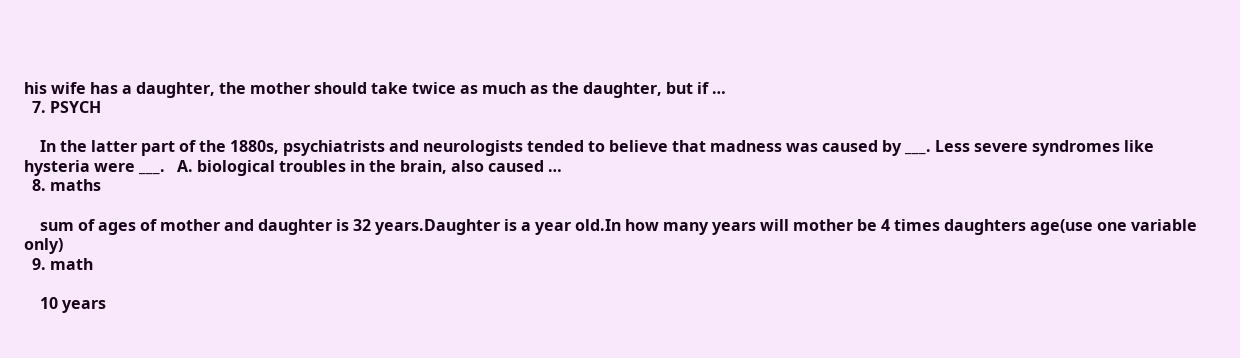his wife has a daughter, the mother should take twice as much as the daughter, but if …
  7. PSYCH

    In the latter part of the 1880s, psychiatrists and neurologists tended to believe that madness was caused by ___. Less severe syndromes like hysteria were ___.   A. biological troubles in the brain, also caused …
  8. maths

    sum of ages of mother and daughter is 32 years.Daughter is a year old.In how many years will mother be 4 times daughters age(use one variable only)
  9. math

    10 years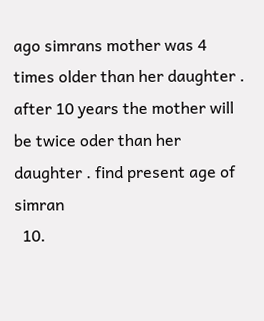ago simrans mother was 4 times older than her daughter . after 10 years the mother will be twice oder than her daughter . find present age of simran
  10.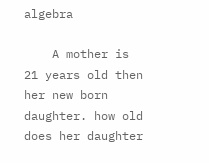algebra

    A mother is 21 years old then her new born daughter. how old does her daughter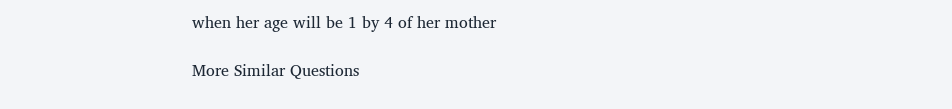when her age will be 1 by 4 of her mother

More Similar Questions